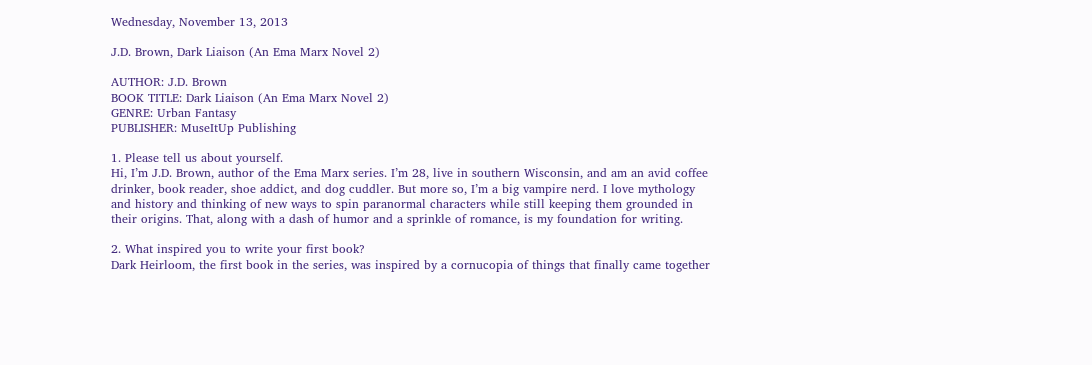Wednesday, November 13, 2013

J.D. Brown, Dark Liaison (An Ema Marx Novel 2)

AUTHOR: J.D. Brown
BOOK TITLE: Dark Liaison (An Ema Marx Novel 2)
GENRE: Urban Fantasy
PUBLISHER: MuseItUp Publishing

1. Please tell us about yourself.
Hi, I’m J.D. Brown, author of the Ema Marx series. I’m 28, live in southern Wisconsin, and am an avid coffee drinker, book reader, shoe addict, and dog cuddler. But more so, I’m a big vampire nerd. I love mythology and history and thinking of new ways to spin paranormal characters while still keeping them grounded in their origins. That, along with a dash of humor and a sprinkle of romance, is my foundation for writing.

2. What inspired you to write your first book?
Dark Heirloom, the first book in the series, was inspired by a cornucopia of things that finally came together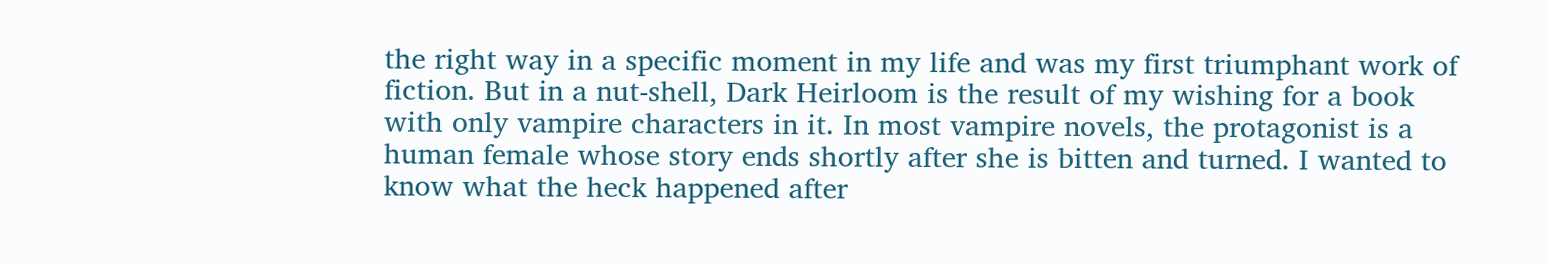the right way in a specific moment in my life and was my first triumphant work of fiction. But in a nut-shell, Dark Heirloom is the result of my wishing for a book with only vampire characters in it. In most vampire novels, the protagonist is a human female whose story ends shortly after she is bitten and turned. I wanted to know what the heck happened after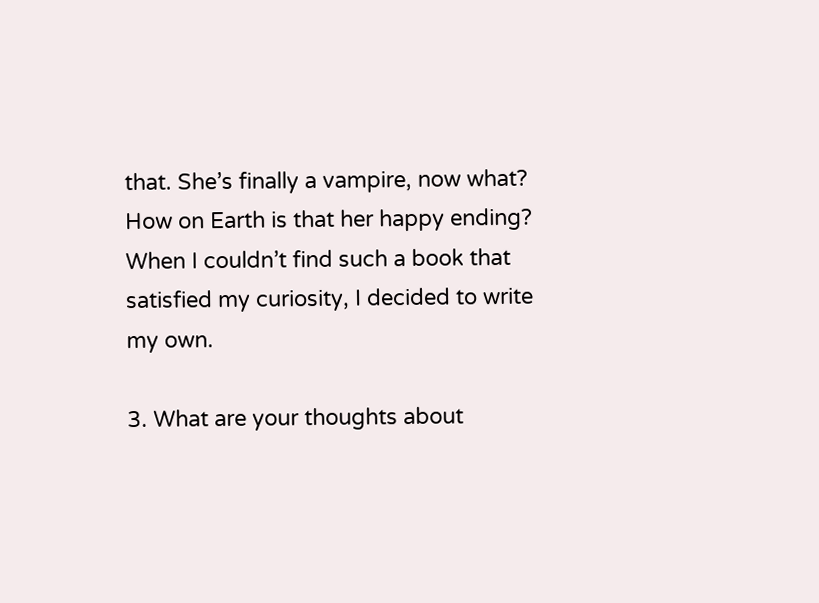that. She’s finally a vampire, now what? How on Earth is that her happy ending? When I couldn’t find such a book that satisfied my curiosity, I decided to write my own.

3. What are your thoughts about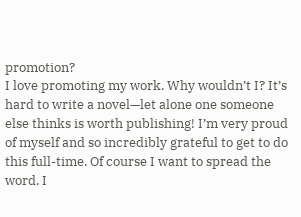promotion?
I love promoting my work. Why wouldn’t I? It’s hard to write a novel—let alone one someone else thinks is worth publishing! I’m very proud of myself and so incredibly grateful to get to do this full-time. Of course I want to spread the word. I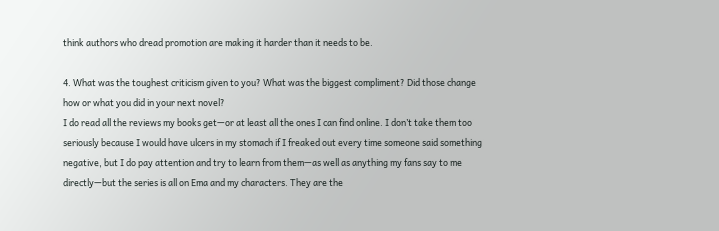think authors who dread promotion are making it harder than it needs to be.

4. What was the toughest criticism given to you? What was the biggest compliment? Did those change how or what you did in your next novel?
I do read all the reviews my books get—or at least all the ones I can find online. I don’t take them too seriously because I would have ulcers in my stomach if I freaked out every time someone said something negative, but I do pay attention and try to learn from them—as well as anything my fans say to me directly—but the series is all on Ema and my characters. They are the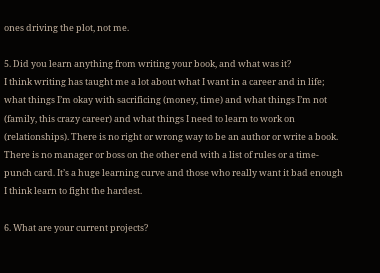ones driving the plot, not me.

5. Did you learn anything from writing your book, and what was it?
I think writing has taught me a lot about what I want in a career and in life; what things I’m okay with sacrificing (money, time) and what things I’m not (family, this crazy career) and what things I need to learn to work on (relationships). There is no right or wrong way to be an author or write a book. There is no manager or boss on the other end with a list of rules or a time-punch card. It’s a huge learning curve and those who really want it bad enough I think learn to fight the hardest.

6. What are your current projects?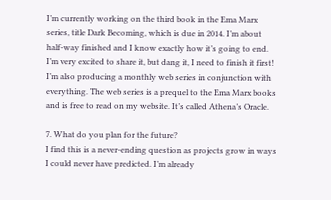I’m currently working on the third book in the Ema Marx series, title Dark Becoming, which is due in 2014. I’m about half-way finished and I know exactly how it’s going to end. I’m very excited to share it, but dang it, I need to finish it first! I’m also producing a monthly web series in conjunction with everything. The web series is a prequel to the Ema Marx books and is free to read on my website. It’s called Athena’s Oracle.

7. What do you plan for the future?
I find this is a never-ending question as projects grow in ways I could never have predicted. I’m already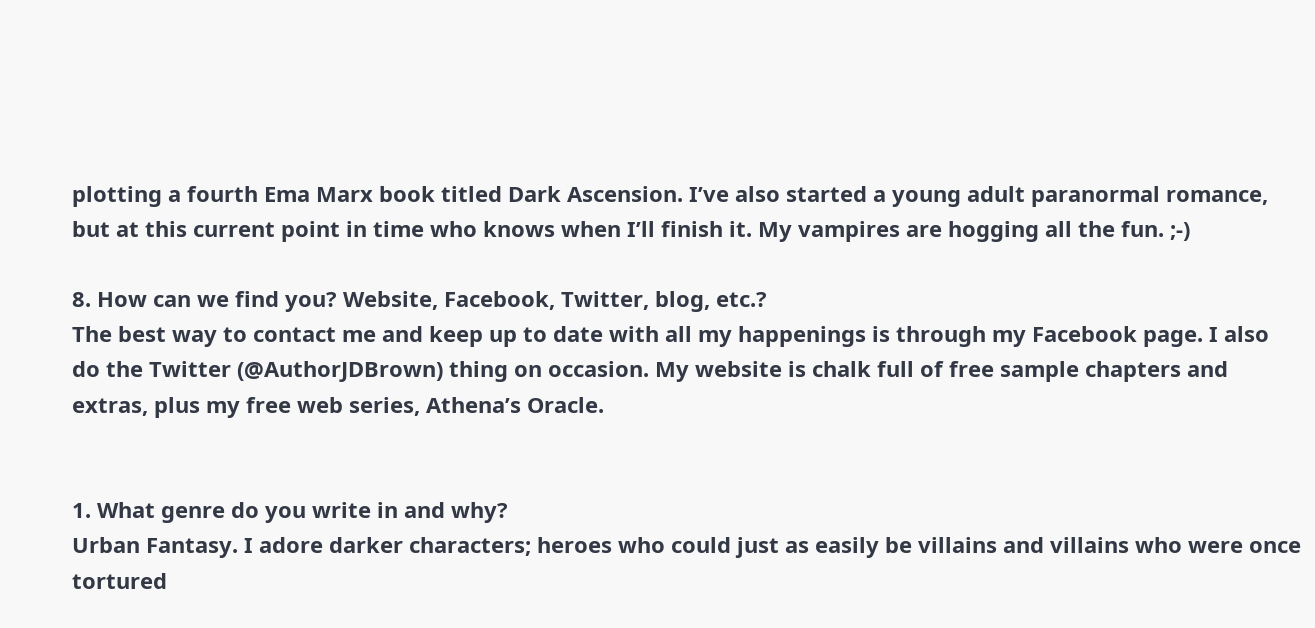plotting a fourth Ema Marx book titled Dark Ascension. I’ve also started a young adult paranormal romance, but at this current point in time who knows when I’ll finish it. My vampires are hogging all the fun. ;-)

8. How can we find you? Website, Facebook, Twitter, blog, etc.?
The best way to contact me and keep up to date with all my happenings is through my Facebook page. I also do the Twitter (@AuthorJDBrown) thing on occasion. My website is chalk full of free sample chapters and extras, plus my free web series, Athena’s Oracle.


1. What genre do you write in and why?
Urban Fantasy. I adore darker characters; heroes who could just as easily be villains and villains who were once tortured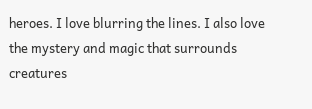heroes. I love blurring the lines. I also love the mystery and magic that surrounds creatures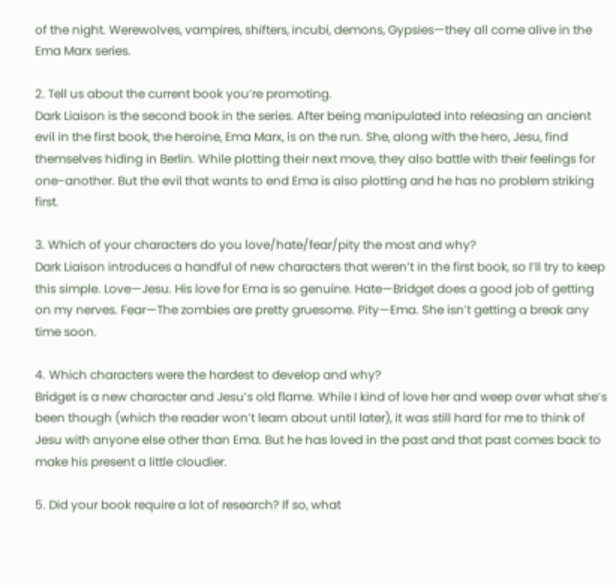of the night. Werewolves, vampires, shifters, incubi, demons, Gypsies—they all come alive in the Ema Marx series.

2. Tell us about the current book you’re promoting.
Dark Liaison is the second book in the series. After being manipulated into releasing an ancient evil in the first book, the heroine, Ema Marx, is on the run. She, along with the hero, Jesu, find themselves hiding in Berlin. While plotting their next move, they also battle with their feelings for one-another. But the evil that wants to end Ema is also plotting and he has no problem striking first.

3. Which of your characters do you love/hate/fear/pity the most and why?
Dark Liaison introduces a handful of new characters that weren’t in the first book, so I’ll try to keep this simple. Love—Jesu. His love for Ema is so genuine. Hate—Bridget does a good job of getting on my nerves. Fear—The zombies are pretty gruesome. Pity—Ema. She isn’t getting a break any time soon.

4. Which characters were the hardest to develop and why?
Bridget is a new character and Jesu’s old flame. While I kind of love her and weep over what she’s been though (which the reader won’t learn about until later), it was still hard for me to think of Jesu with anyone else other than Ema. But he has loved in the past and that past comes back to make his present a little cloudier.

5. Did your book require a lot of research? If so, what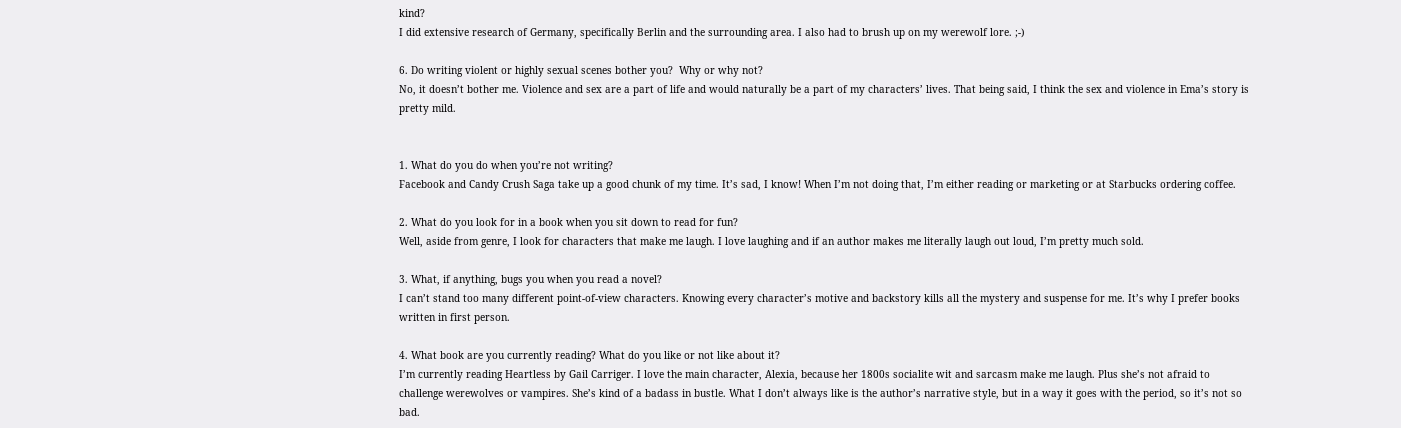kind?
I did extensive research of Germany, specifically Berlin and the surrounding area. I also had to brush up on my werewolf lore. ;-)

6. Do writing violent or highly sexual scenes bother you?  Why or why not?
No, it doesn’t bother me. Violence and sex are a part of life and would naturally be a part of my characters’ lives. That being said, I think the sex and violence in Ema’s story is pretty mild.


1. What do you do when you’re not writing?
Facebook and Candy Crush Saga take up a good chunk of my time. It’s sad, I know! When I’m not doing that, I’m either reading or marketing or at Starbucks ordering coffee.

2. What do you look for in a book when you sit down to read for fun?
Well, aside from genre, I look for characters that make me laugh. I love laughing and if an author makes me literally laugh out loud, I’m pretty much sold.

3. What, if anything, bugs you when you read a novel?
I can’t stand too many different point-of-view characters. Knowing every character’s motive and backstory kills all the mystery and suspense for me. It’s why I prefer books written in first person.

4. What book are you currently reading? What do you like or not like about it?
I’m currently reading Heartless by Gail Carriger. I love the main character, Alexia, because her 1800s socialite wit and sarcasm make me laugh. Plus she’s not afraid to challenge werewolves or vampires. She’s kind of a badass in bustle. What I don’t always like is the author’s narrative style, but in a way it goes with the period, so it’s not so bad.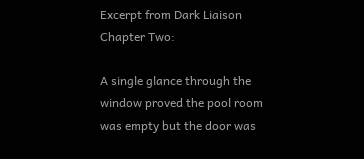Excerpt from Dark Liaison Chapter Two:

A single glance through the window proved the pool room was empty but the door was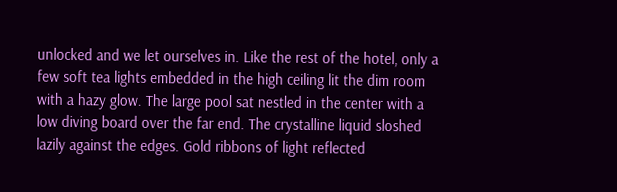unlocked and we let ourselves in. Like the rest of the hotel, only a few soft tea lights embedded in the high ceiling lit the dim room with a hazy glow. The large pool sat nestled in the center with a low diving board over the far end. The crystalline liquid sloshed lazily against the edges. Gold ribbons of light reflected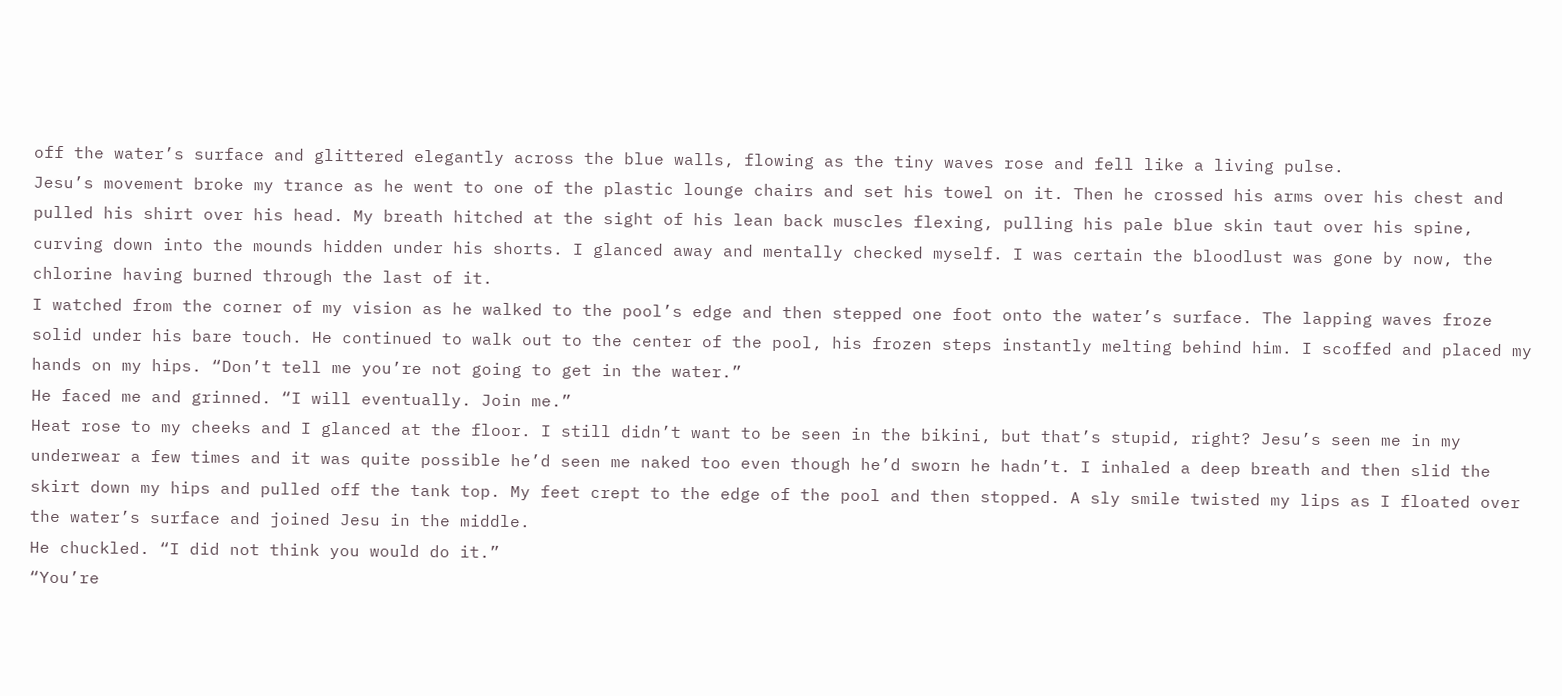off the water’s surface and glittered elegantly across the blue walls, flowing as the tiny waves rose and fell like a living pulse.
Jesu’s movement broke my trance as he went to one of the plastic lounge chairs and set his towel on it. Then he crossed his arms over his chest and pulled his shirt over his head. My breath hitched at the sight of his lean back muscles flexing, pulling his pale blue skin taut over his spine, curving down into the mounds hidden under his shorts. I glanced away and mentally checked myself. I was certain the bloodlust was gone by now, the chlorine having burned through the last of it.
I watched from the corner of my vision as he walked to the pool’s edge and then stepped one foot onto the water’s surface. The lapping waves froze solid under his bare touch. He continued to walk out to the center of the pool, his frozen steps instantly melting behind him. I scoffed and placed my hands on my hips. “Don’t tell me you’re not going to get in the water.”
He faced me and grinned. “I will eventually. Join me.”
Heat rose to my cheeks and I glanced at the floor. I still didn’t want to be seen in the bikini, but that’s stupid, right? Jesu’s seen me in my underwear a few times and it was quite possible he’d seen me naked too even though he’d sworn he hadn’t. I inhaled a deep breath and then slid the skirt down my hips and pulled off the tank top. My feet crept to the edge of the pool and then stopped. A sly smile twisted my lips as I floated over the water’s surface and joined Jesu in the middle.
He chuckled. “I did not think you would do it.”
“You’re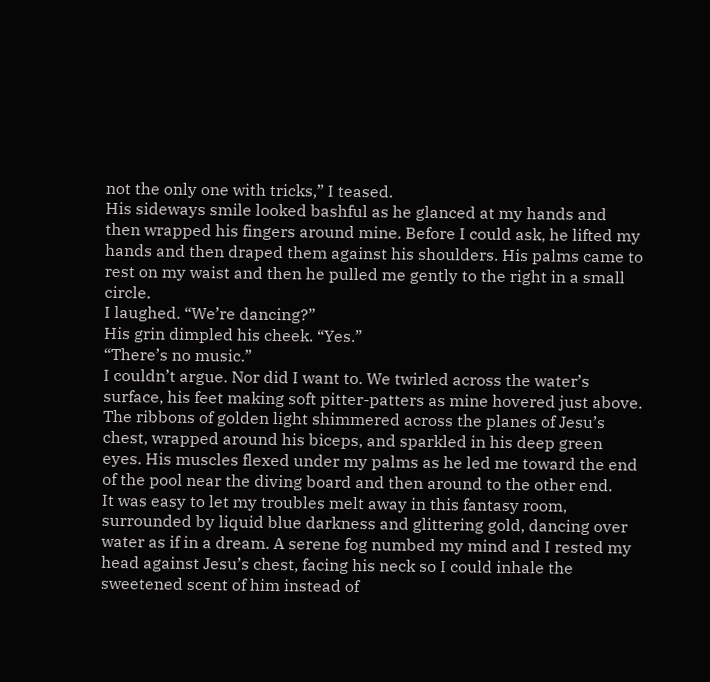not the only one with tricks,” I teased.
His sideways smile looked bashful as he glanced at my hands and then wrapped his fingers around mine. Before I could ask, he lifted my hands and then draped them against his shoulders. His palms came to rest on my waist and then he pulled me gently to the right in a small circle.
I laughed. “We’re dancing?”
His grin dimpled his cheek. “Yes.”
“There’s no music.”
I couldn’t argue. Nor did I want to. We twirled across the water’s surface, his feet making soft pitter-patters as mine hovered just above. The ribbons of golden light shimmered across the planes of Jesu’s chest, wrapped around his biceps, and sparkled in his deep green eyes. His muscles flexed under my palms as he led me toward the end of the pool near the diving board and then around to the other end.
It was easy to let my troubles melt away in this fantasy room, surrounded by liquid blue darkness and glittering gold, dancing over water as if in a dream. A serene fog numbed my mind and I rested my head against Jesu’s chest, facing his neck so I could inhale the sweetened scent of him instead of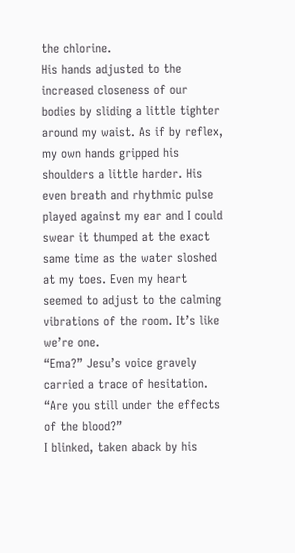the chlorine.
His hands adjusted to the increased closeness of our bodies by sliding a little tighter around my waist. As if by reflex, my own hands gripped his shoulders a little harder. His even breath and rhythmic pulse played against my ear and I could swear it thumped at the exact same time as the water sloshed at my toes. Even my heart seemed to adjust to the calming vibrations of the room. It’s like we’re one.
“Ema?” Jesu’s voice gravely carried a trace of hesitation. “Are you still under the effects of the blood?”
I blinked, taken aback by his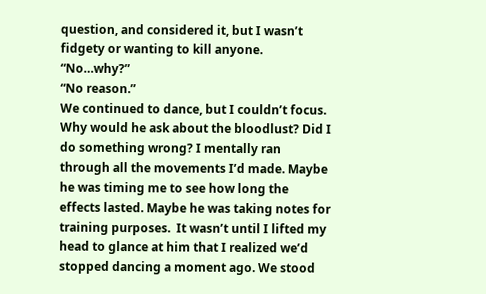question, and considered it, but I wasn’t fidgety or wanting to kill anyone. “No…why?”
“No reason.”
We continued to dance, but I couldn’t focus. Why would he ask about the bloodlust? Did I do something wrong? I mentally ran through all the movements I’d made. Maybe he was timing me to see how long the effects lasted. Maybe he was taking notes for training purposes.  It wasn’t until I lifted my head to glance at him that I realized we’d stopped dancing a moment ago. We stood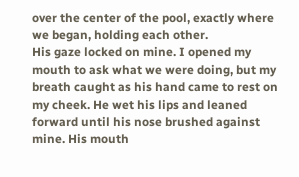over the center of the pool, exactly where we began, holding each other.
His gaze locked on mine. I opened my mouth to ask what we were doing, but my breath caught as his hand came to rest on my cheek. He wet his lips and leaned forward until his nose brushed against mine. His mouth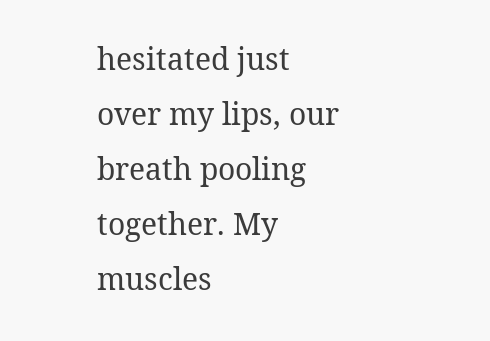hesitated just over my lips, our breath pooling together. My muscles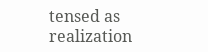tensed as realization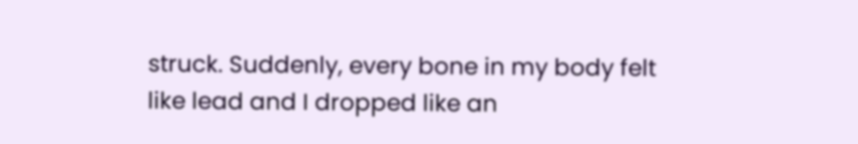struck. Suddenly, every bone in my body felt like lead and I dropped like an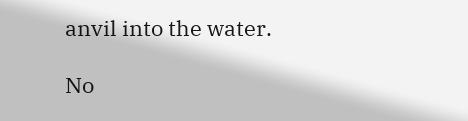anvil into the water.

No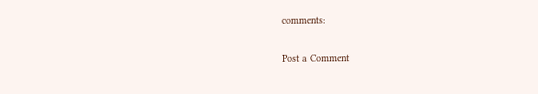comments:

Post a Comment